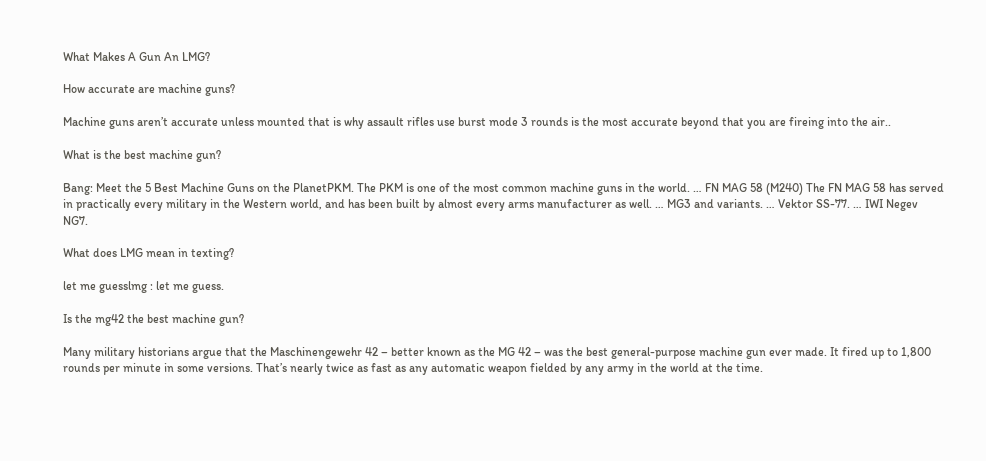What Makes A Gun An LMG?

How accurate are machine guns?

Machine guns aren’t accurate unless mounted that is why assault rifles use burst mode 3 rounds is the most accurate beyond that you are fireing into the air..

What is the best machine gun?

Bang: Meet the 5 Best Machine Guns on the PlanetPKM. The PKM is one of the most common machine guns in the world. … FN MAG 58 (M240) The FN MAG 58 has served in practically every military in the Western world, and has been built by almost every arms manufacturer as well. … MG3 and variants. … Vektor SS-77. … IWI Negev NG7.

What does LMG mean in texting?

let me guesslmg : let me guess.

Is the mg42 the best machine gun?

Many military historians argue that the Maschinengewehr 42 – better known as the MG 42 – was the best general-purpose machine gun ever made. It fired up to 1,800 rounds per minute in some versions. That’s nearly twice as fast as any automatic weapon fielded by any army in the world at the time.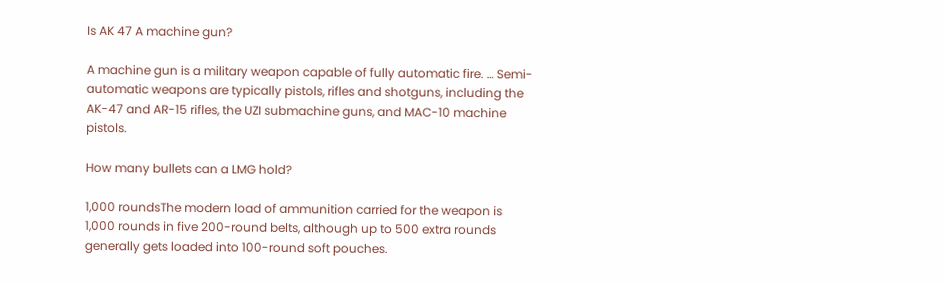Is AK 47 A machine gun?

A machine gun is a military weapon capable of fully automatic fire. … Semi-automatic weapons are typically pistols, rifles and shotguns, including the AK-47 and AR-15 rifles, the UZI submachine guns, and MAC-10 machine pistols.

How many bullets can a LMG hold?

1,000 roundsThe modern load of ammunition carried for the weapon is 1,000 rounds in five 200-round belts, although up to 500 extra rounds generally gets loaded into 100-round soft pouches.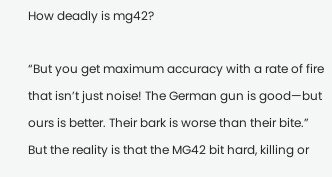How deadly is mg42?

“But you get maximum accuracy with a rate of fire that isn’t just noise! The German gun is good—but ours is better. Their bark is worse than their bite.” But the reality is that the MG42 bit hard, killing or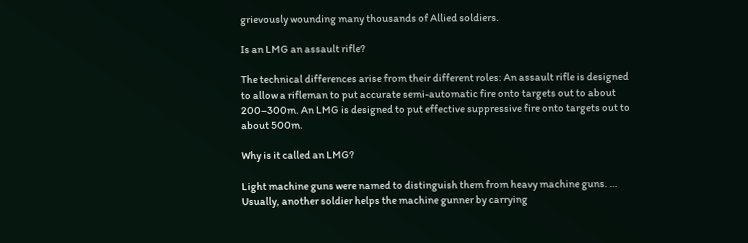grievously wounding many thousands of Allied soldiers.

Is an LMG an assault rifle?

The technical differences arise from their different roles: An assault rifle is designed to allow a rifleman to put accurate semi-automatic fire onto targets out to about 200–300m. An LMG is designed to put effective suppressive fire onto targets out to about 500m.

Why is it called an LMG?

Light machine guns were named to distinguish them from heavy machine guns. … Usually, another soldier helps the machine gunner by carrying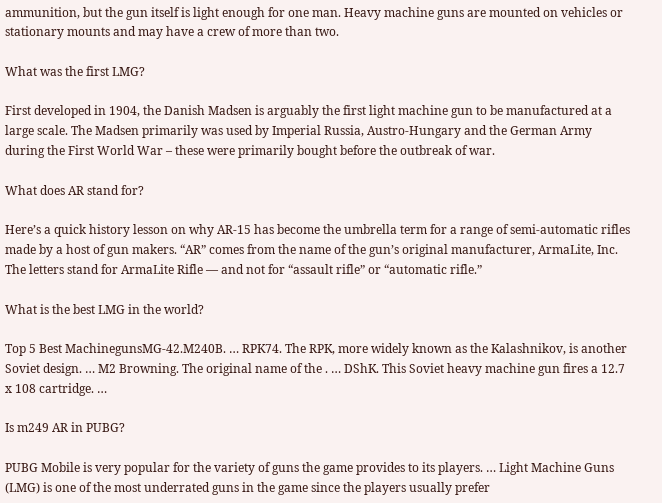ammunition, but the gun itself is light enough for one man. Heavy machine guns are mounted on vehicles or stationary mounts and may have a crew of more than two.

What was the first LMG?

First developed in 1904, the Danish Madsen is arguably the first light machine gun to be manufactured at a large scale. The Madsen primarily was used by Imperial Russia, Austro-Hungary and the German Army during the First World War – these were primarily bought before the outbreak of war.

What does AR stand for?

Here’s a quick history lesson on why AR-15 has become the umbrella term for a range of semi-automatic rifles made by a host of gun makers. “AR” comes from the name of the gun’s original manufacturer, ArmaLite, Inc. The letters stand for ArmaLite Rifle — and not for “assault rifle” or “automatic rifle.”

What is the best LMG in the world?

Top 5 Best MachinegunsMG-42.M240B. … RPK74. The RPK, more widely known as the Kalashnikov, is another Soviet design. … M2 Browning. The original name of the . … DShK. This Soviet heavy machine gun fires a 12.7 x 108 cartridge. …

Is m249 AR in PUBG?

PUBG Mobile is very popular for the variety of guns the game provides to its players. … Light Machine Guns (LMG) is one of the most underrated guns in the game since the players usually prefer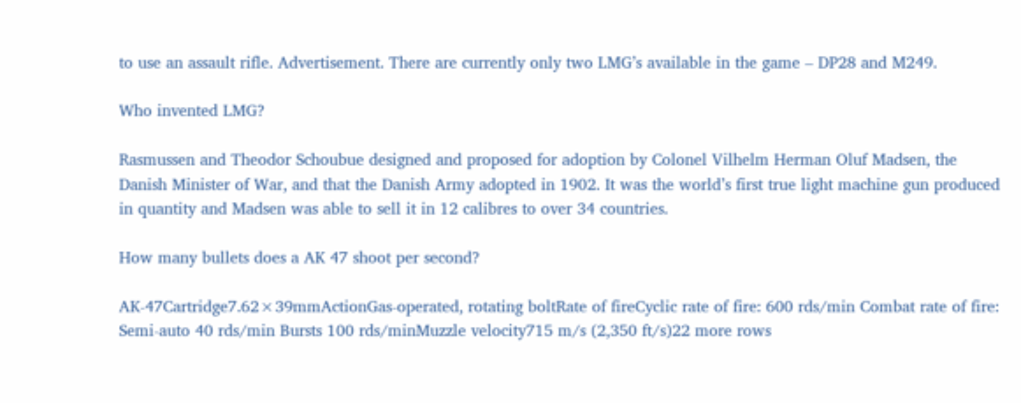to use an assault rifle. Advertisement. There are currently only two LMG’s available in the game – DP28 and M249.

Who invented LMG?

Rasmussen and Theodor Schoubue designed and proposed for adoption by Colonel Vilhelm Herman Oluf Madsen, the Danish Minister of War, and that the Danish Army adopted in 1902. It was the world’s first true light machine gun produced in quantity and Madsen was able to sell it in 12 calibres to over 34 countries.

How many bullets does a AK 47 shoot per second?

AK-47Cartridge7.62×39mmActionGas-operated, rotating boltRate of fireCyclic rate of fire: 600 rds/min Combat rate of fire: Semi-auto 40 rds/min Bursts 100 rds/minMuzzle velocity715 m/s (2,350 ft/s)22 more rows